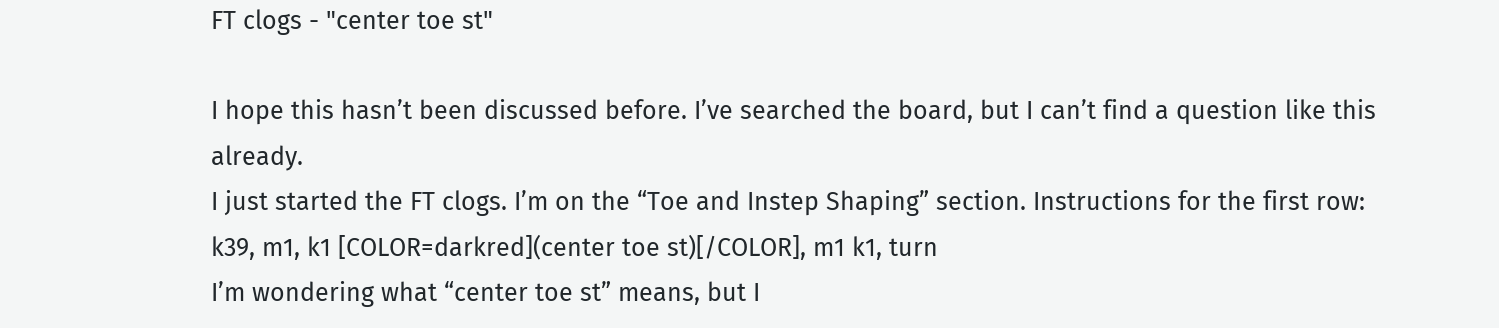FT clogs - "center toe st"

I hope this hasn’t been discussed before. I’ve searched the board, but I can’t find a question like this already.
I just started the FT clogs. I’m on the “Toe and Instep Shaping” section. Instructions for the first row:
k39, m1, k1 [COLOR=darkred](center toe st)[/COLOR], m1 k1, turn
I’m wondering what “center toe st” means, but I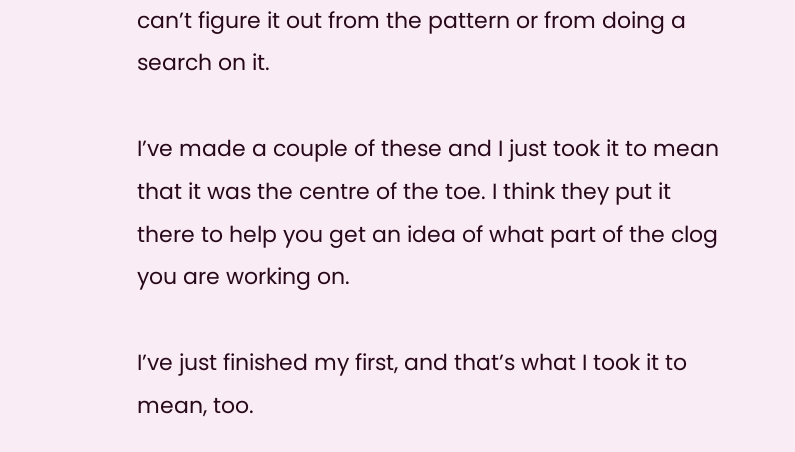can’t figure it out from the pattern or from doing a search on it.

I’ve made a couple of these and I just took it to mean that it was the centre of the toe. I think they put it there to help you get an idea of what part of the clog you are working on.

I’ve just finished my first, and that’s what I took it to mean, too.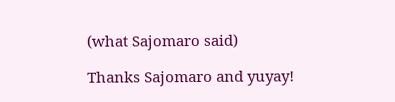(what Sajomaro said)

Thanks Sajomaro and yuyay!